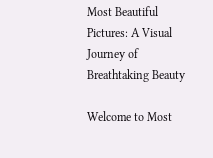Most Beautiful Pictures: A Visual Journey of Breathtaking Beauty

Welcome to Most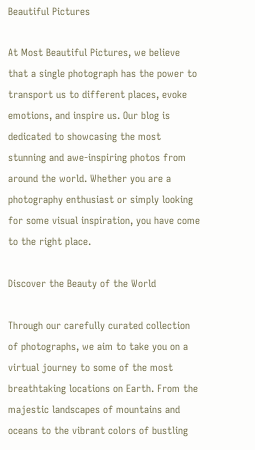Beautiful Pictures

At Most Beautiful Pictures, we believe that a single photograph has the power to transport us to different places, evoke emotions, and inspire us. Our blog is dedicated to showcasing the most stunning and awe-inspiring photos from around the world. Whether you are a photography enthusiast or simply looking for some visual inspiration, you have come to the right place.

Discover the Beauty of the World

Through our carefully curated collection of photographs, we aim to take you on a virtual journey to some of the most breathtaking locations on Earth. From the majestic landscapes of mountains and oceans to the vibrant colors of bustling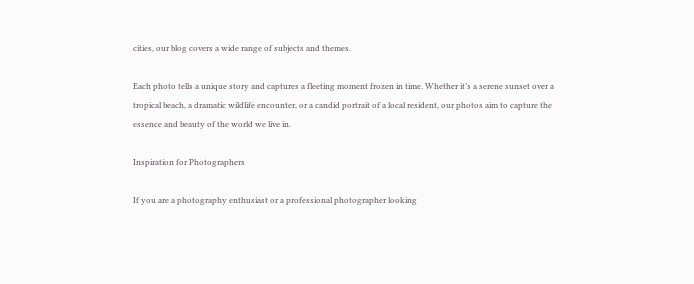cities, our blog covers a wide range of subjects and themes.

Each photo tells a unique story and captures a fleeting moment frozen in time. Whether it’s a serene sunset over a tropical beach, a dramatic wildlife encounter, or a candid portrait of a local resident, our photos aim to capture the essence and beauty of the world we live in.

Inspiration for Photographers

If you are a photography enthusiast or a professional photographer looking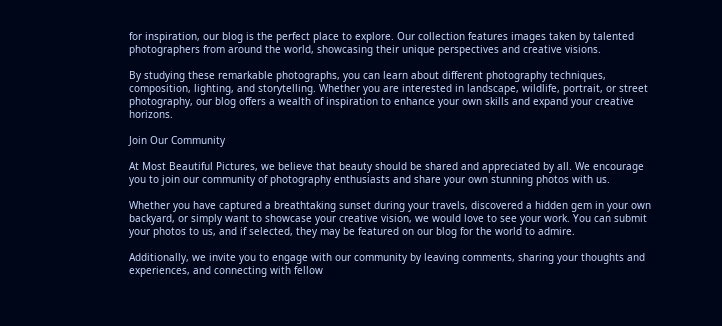for inspiration, our blog is the perfect place to explore. Our collection features images taken by talented photographers from around the world, showcasing their unique perspectives and creative visions.

By studying these remarkable photographs, you can learn about different photography techniques, composition, lighting, and storytelling. Whether you are interested in landscape, wildlife, portrait, or street photography, our blog offers a wealth of inspiration to enhance your own skills and expand your creative horizons.

Join Our Community

At Most Beautiful Pictures, we believe that beauty should be shared and appreciated by all. We encourage you to join our community of photography enthusiasts and share your own stunning photos with us.

Whether you have captured a breathtaking sunset during your travels, discovered a hidden gem in your own backyard, or simply want to showcase your creative vision, we would love to see your work. You can submit your photos to us, and if selected, they may be featured on our blog for the world to admire.

Additionally, we invite you to engage with our community by leaving comments, sharing your thoughts and experiences, and connecting with fellow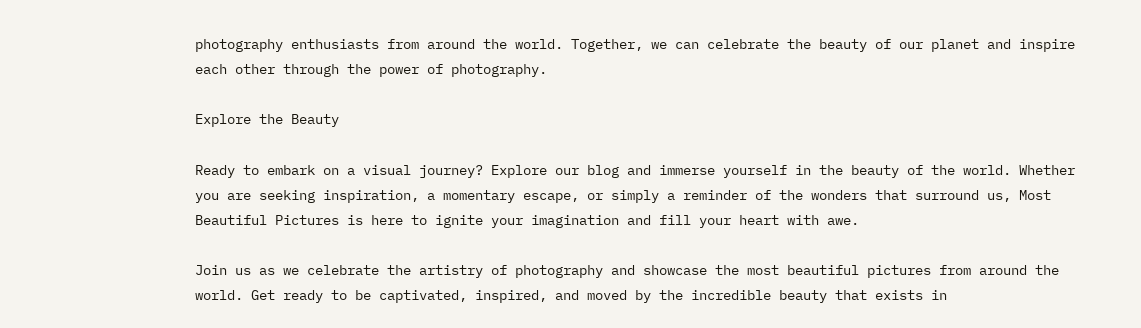photography enthusiasts from around the world. Together, we can celebrate the beauty of our planet and inspire each other through the power of photography.

Explore the Beauty

Ready to embark on a visual journey? Explore our blog and immerse yourself in the beauty of the world. Whether you are seeking inspiration, a momentary escape, or simply a reminder of the wonders that surround us, Most Beautiful Pictures is here to ignite your imagination and fill your heart with awe.

Join us as we celebrate the artistry of photography and showcase the most beautiful pictures from around the world. Get ready to be captivated, inspired, and moved by the incredible beauty that exists in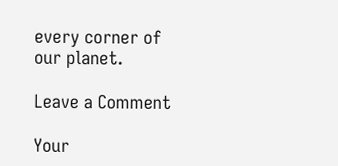every corner of our planet.

Leave a Comment

Your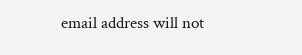email address will not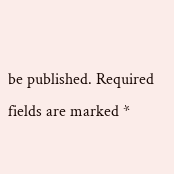be published. Required fields are marked *